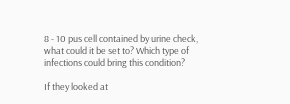8 - 10 pus cell contained by urine check, what could it be set to? Which type of infections could bring this condition?

If they looked at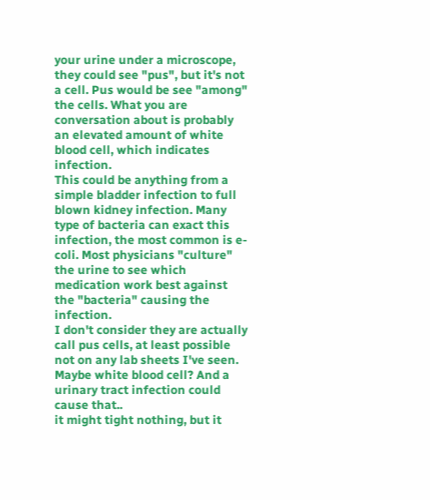your urine under a microscope, they could see "pus", but it's not a cell. Pus would be see "among" the cells. What you are conversation about is probably an elevated amount of white blood cell, which indicates infection.
This could be anything from a simple bladder infection to full blown kidney infection. Many type of bacteria can exact this infection, the most common is e-coli. Most physicians "culture" the urine to see which medication work best against the "bacteria" causing the infection.
I don't consider they are actually call pus cells, at least possible not on any lab sheets I've seen. Maybe white blood cell? And a urinary tract infection could cause that..
it might tight nothing, but it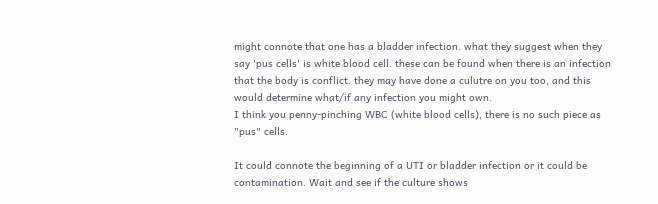might connote that one has a bladder infection. what they suggest when they say 'pus cells' is white blood cell. these can be found when there is an infection that the body is conflict. they may have done a culutre on you too, and this would determine what/if any infection you might own.
I think you penny-pinching WBC (white blood cells), there is no such piece as "pus" cells.

It could connote the beginning of a UTI or bladder infection or it could be contamination. Wait and see if the culture shows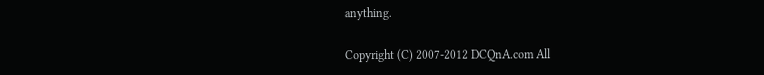anything.

Copyright (C) 2007-2012 DCQnA.com All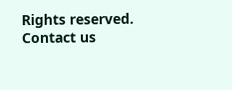Rights reserved.     Contact us